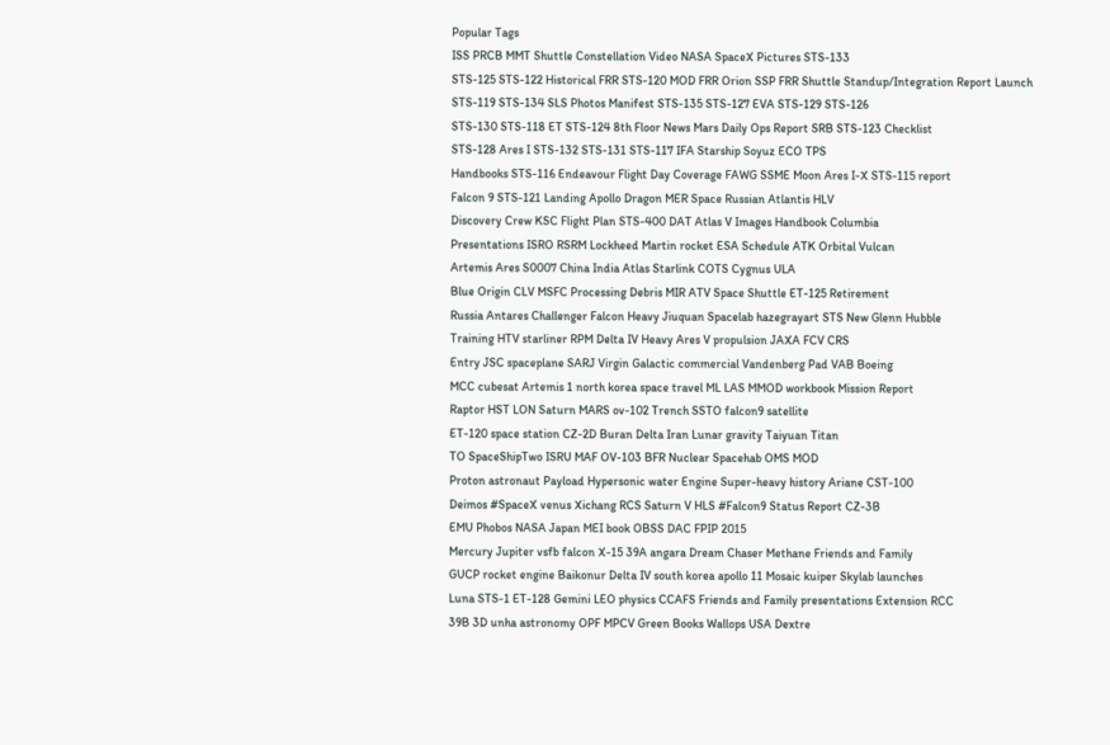Popular Tags
ISS PRCB MMT Shuttle Constellation Video NASA SpaceX Pictures STS-133
STS-125 STS-122 Historical FRR STS-120 MOD FRR Orion SSP FRR Shuttle Standup/Integration Report Launch
STS-119 STS-134 SLS Photos Manifest STS-135 STS-127 EVA STS-129 STS-126
STS-130 STS-118 ET STS-124 8th Floor News Mars Daily Ops Report SRB STS-123 Checklist
STS-128 Ares I STS-132 STS-131 STS-117 IFA Starship Soyuz ECO TPS
Handbooks STS-116 Endeavour Flight Day Coverage FAWG SSME Moon Ares I-X STS-115 report
Falcon 9 STS-121 Landing Apollo Dragon MER Space Russian Atlantis HLV
Discovery Crew KSC Flight Plan STS-400 DAT Atlas V Images Handbook Columbia
Presentations ISRO RSRM Lockheed Martin rocket ESA Schedule ATK Orbital Vulcan
Artemis Ares S0007 China India Atlas Starlink COTS Cygnus ULA
Blue Origin CLV MSFC Processing Debris MIR ATV Space Shuttle ET-125 Retirement
Russia Antares Challenger Falcon Heavy Jiuquan Spacelab hazegrayart STS New Glenn Hubble
Training HTV starliner RPM Delta IV Heavy Ares V propulsion JAXA FCV CRS
Entry JSC spaceplane SARJ Virgin Galactic commercial Vandenberg Pad VAB Boeing
MCC cubesat Artemis 1 north korea space travel ML LAS MMOD workbook Mission Report
Raptor HST LON Saturn MARS ov-102 Trench SSTO falcon9 satellite
ET-120 space station CZ-2D Buran Delta Iran Lunar gravity Taiyuan Titan
TO SpaceShipTwo ISRU MAF OV-103 BFR Nuclear Spacehab OMS MOD
Proton astronaut Payload Hypersonic water Engine Super-heavy history Ariane CST-100
Deimos #SpaceX venus Xichang RCS Saturn V HLS #Falcon9 Status Report CZ-3B
EMU Phobos NASA Japan MEI book OBSS DAC FPIP 2015
Mercury Jupiter vsfb falcon X-15 39A angara Dream Chaser Methane Friends and Family
GUCP rocket engine Baikonur Delta IV south korea apollo 11 Mosaic kuiper Skylab launches
Luna STS-1 ET-128 Gemini LEO physics CCAFS Friends and Family presentations Extension RCC
39B 3D unha astronomy OPF MPCV Green Books Wallops USA Dextre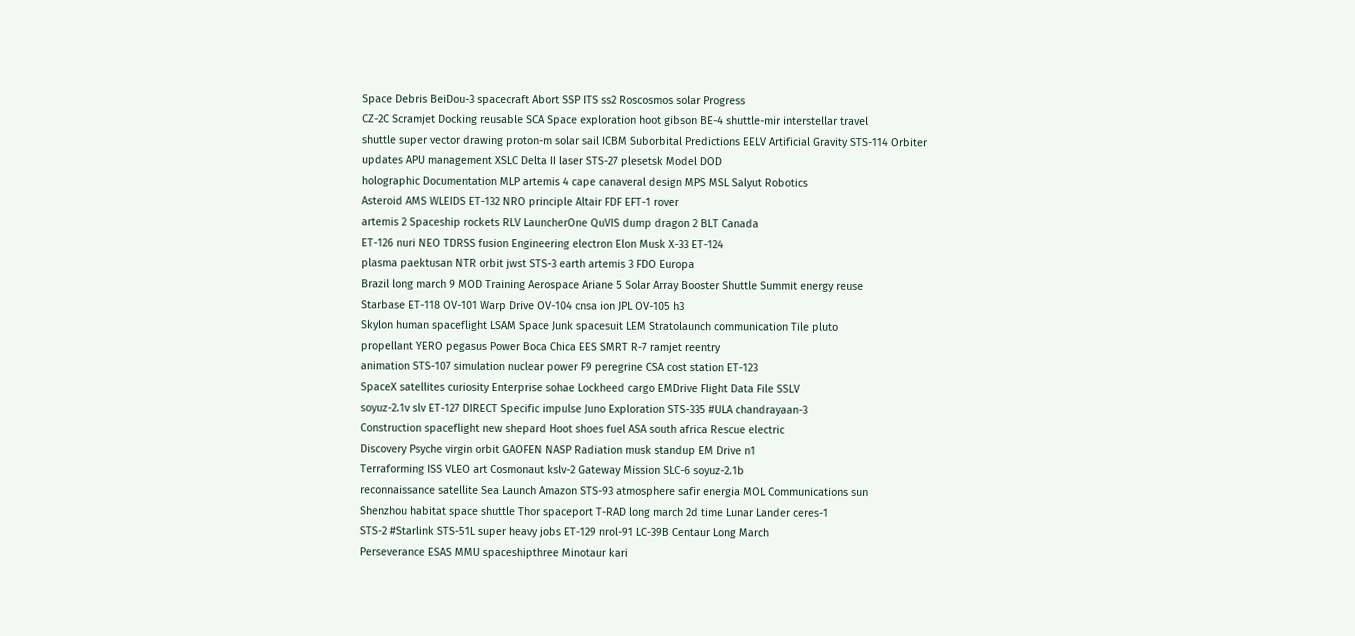Space Debris BeiDou-3 spacecraft Abort SSP ITS ss2 Roscosmos solar Progress
CZ-2C Scramjet Docking reusable SCA Space exploration hoot gibson BE-4 shuttle-mir interstellar travel
shuttle super vector drawing proton-m solar sail ICBM Suborbital Predictions EELV Artificial Gravity STS-114 Orbiter
updates APU management XSLC Delta II laser STS-27 plesetsk Model DOD
holographic Documentation MLP artemis 4 cape canaveral design MPS MSL Salyut Robotics
Asteroid AMS WLEIDS ET-132 NRO principle Altair FDF EFT-1 rover
artemis 2 Spaceship rockets RLV LauncherOne QuVIS dump dragon 2 BLT Canada
ET-126 nuri NEO TDRSS fusion Engineering electron Elon Musk X-33 ET-124
plasma paektusan NTR orbit jwst STS-3 earth artemis 3 FDO Europa
Brazil long march 9 MOD Training Aerospace Ariane 5 Solar Array Booster Shuttle Summit energy reuse
Starbase ET-118 OV-101 Warp Drive OV-104 cnsa ion JPL OV-105 h3
Skylon human spaceflight LSAM Space Junk spacesuit LEM Stratolaunch communication Tile pluto
propellant YERO pegasus Power Boca Chica EES SMRT R-7 ramjet reentry
animation STS-107 simulation nuclear power F9 peregrine CSA cost station ET-123
SpaceX satellites curiosity Enterprise sohae Lockheed cargo EMDrive Flight Data File SSLV
soyuz-2.1v slv ET-127 DIRECT Specific impulse Juno Exploration STS-335 #ULA chandrayaan-3
Construction spaceflight new shepard Hoot shoes fuel ASA south africa Rescue electric
Discovery Psyche virgin orbit GAOFEN NASP Radiation musk standup EM Drive n1
Terraforming ISS VLEO art Cosmonaut kslv-2 Gateway Mission SLC-6 soyuz-2.1b
reconnaissance satellite Sea Launch Amazon STS-93 atmosphere safir energia MOL Communications sun
Shenzhou habitat space shuttle Thor spaceport T-RAD long march 2d time Lunar Lander ceres-1
STS-2 #Starlink STS-51L super heavy jobs ET-129 nrol-91 LC-39B Centaur Long March
Perseverance ESAS MMU spaceshipthree Minotaur kari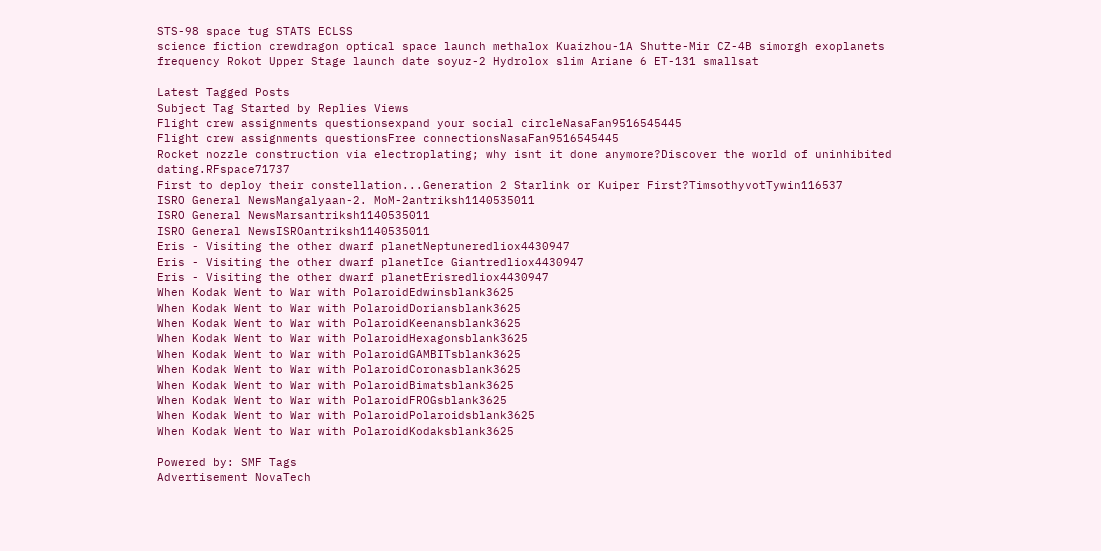STS-98 space tug STATS ECLSS
science fiction crewdragon optical space launch methalox Kuaizhou-1A Shutte-Mir CZ-4B simorgh exoplanets
frequency Rokot Upper Stage launch date soyuz-2 Hydrolox slim Ariane 6 ET-131 smallsat

Latest Tagged Posts
Subject Tag Started by Replies Views
Flight crew assignments questionsexpand your social circleNasaFan9516545445
Flight crew assignments questionsFree connectionsNasaFan9516545445
Rocket nozzle construction via electroplating; why isnt it done anymore?Discover the world of uninhibited dating.RFspace71737
First to deploy their constellation...Generation 2 Starlink or Kuiper First?TimsothyvotTywin116537
ISRO General NewsMangalyaan-2. MoM-2antriksh1140535011
ISRO General NewsMarsantriksh1140535011
ISRO General NewsISROantriksh1140535011
Eris - Visiting the other dwarf planetNeptuneredliox4430947
Eris - Visiting the other dwarf planetIce Giantredliox4430947
Eris - Visiting the other dwarf planetErisredliox4430947
When Kodak Went to War with PolaroidEdwinsblank3625
When Kodak Went to War with PolaroidDoriansblank3625
When Kodak Went to War with PolaroidKeenansblank3625
When Kodak Went to War with PolaroidHexagonsblank3625
When Kodak Went to War with PolaroidGAMBITsblank3625
When Kodak Went to War with PolaroidCoronasblank3625
When Kodak Went to War with PolaroidBimatsblank3625
When Kodak Went to War with PolaroidFROGsblank3625
When Kodak Went to War with PolaroidPolaroidsblank3625
When Kodak Went to War with PolaroidKodaksblank3625

Powered by: SMF Tags
Advertisement NovaTech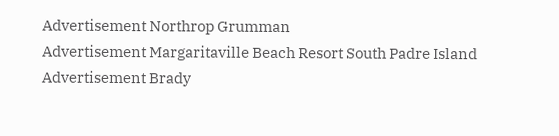Advertisement Northrop Grumman
Advertisement Margaritaville Beach Resort South Padre Island
Advertisement Brady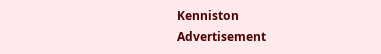Kenniston
Advertisement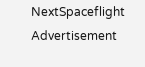NextSpaceflight
Advertisement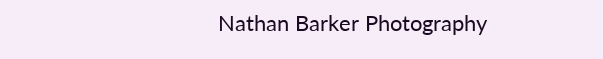Nathan Barker Photography